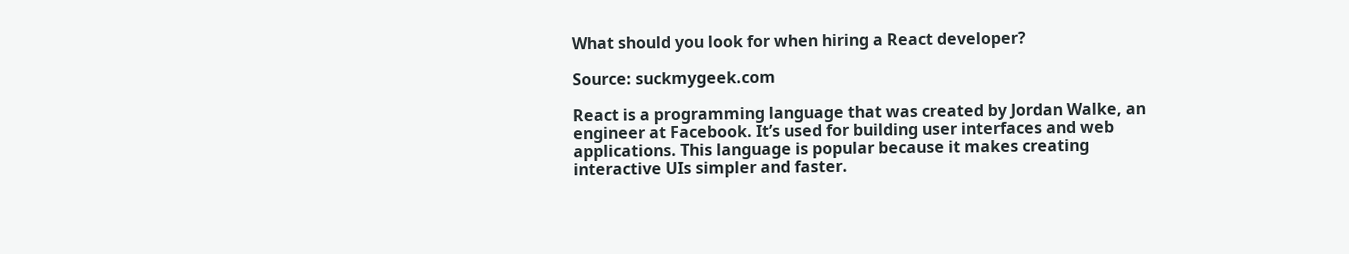What should you look for when hiring a React developer?

Source: suckmygeek.com

React is a programming language that was created by Jordan Walke, an engineer at Facebook. It’s used for building user interfaces and web applications. This language is popular because it makes creating interactive UIs simpler and faster.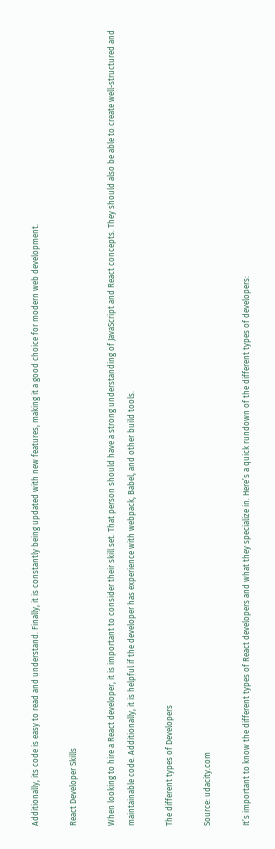Additionally, its code is easy to read and understand. Finally, it is constantly being updated with new features, making it a good choice for modern web development.

React Developer Skills

When looking to hire a React developer, it is important to consider their skill set. That person should have a strong understanding of JavaScript and React concepts. They should also be able to create well-structured and maintainable code. Additionally, it is helpful if the developer has experience with webpack, Babel, and other build tools.

The different types of Developers

Source: udacity.com

It’s important to know the different types of React developers and what they specialize in. Here’s a quick rundown of the different types of developers: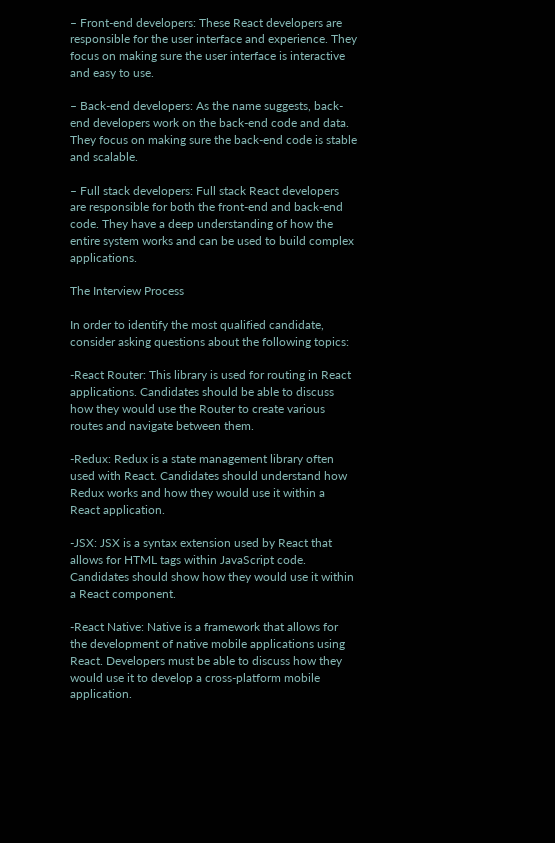– Front-end developers: These React developers are responsible for the user interface and experience. They focus on making sure the user interface is interactive and easy to use.

– Back-end developers: As the name suggests, back-end developers work on the back-end code and data. They focus on making sure the back-end code is stable and scalable.

– Full stack developers: Full stack React developers are responsible for both the front-end and back-end code. They have a deep understanding of how the entire system works and can be used to build complex applications.

The Interview Process

In order to identify the most qualified candidate, consider asking questions about the following topics:

-React Router: This library is used for routing in React applications. Candidates should be able to discuss how they would use the Router to create various routes and navigate between them.

-Redux: Redux is a state management library often used with React. Candidates should understand how Redux works and how they would use it within a React application.

-JSX: JSX is a syntax extension used by React that allows for HTML tags within JavaScript code. Candidates should show how they would use it within a React component.

-React Native: Native is a framework that allows for the development of native mobile applications using React. Developers must be able to discuss how they would use it to develop a cross-platform mobile application.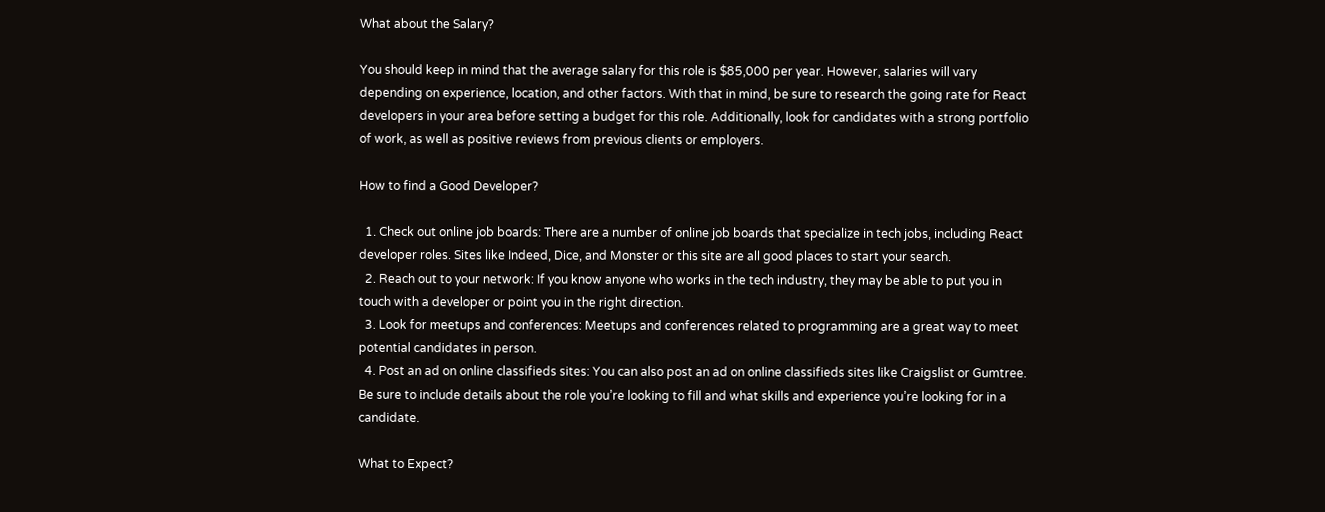What about the Salary?

You should keep in mind that the average salary for this role is $85,000 per year. However, salaries will vary depending on experience, location, and other factors. With that in mind, be sure to research the going rate for React developers in your area before setting a budget for this role. Additionally, look for candidates with a strong portfolio of work, as well as positive reviews from previous clients or employers.

How to find a Good Developer?

  1. Check out online job boards: There are a number of online job boards that specialize in tech jobs, including React developer roles. Sites like Indeed, Dice, and Monster or this site are all good places to start your search.
  2. Reach out to your network: If you know anyone who works in the tech industry, they may be able to put you in touch with a developer or point you in the right direction.
  3. Look for meetups and conferences: Meetups and conferences related to programming are a great way to meet potential candidates in person.
  4. Post an ad on online classifieds sites: You can also post an ad on online classifieds sites like Craigslist or Gumtree. Be sure to include details about the role you’re looking to fill and what skills and experience you’re looking for in a candidate.

What to Expect?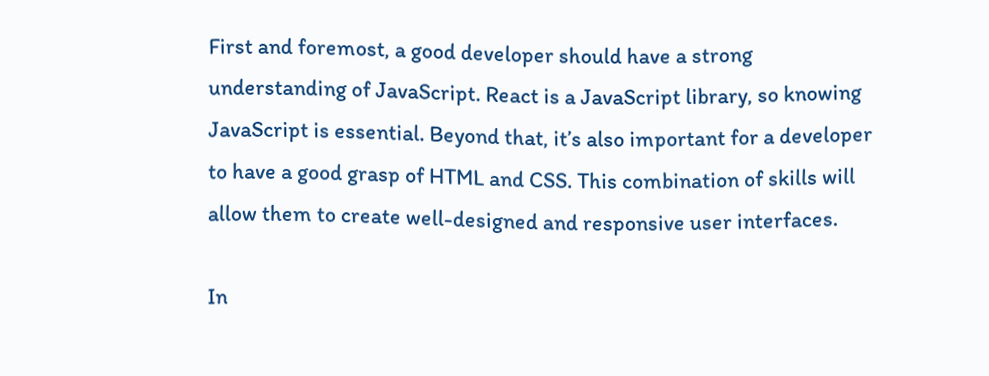First and foremost, a good developer should have a strong understanding of JavaScript. React is a JavaScript library, so knowing JavaScript is essential. Beyond that, it’s also important for a developer to have a good grasp of HTML and CSS. This combination of skills will allow them to create well-designed and responsive user interfaces.

In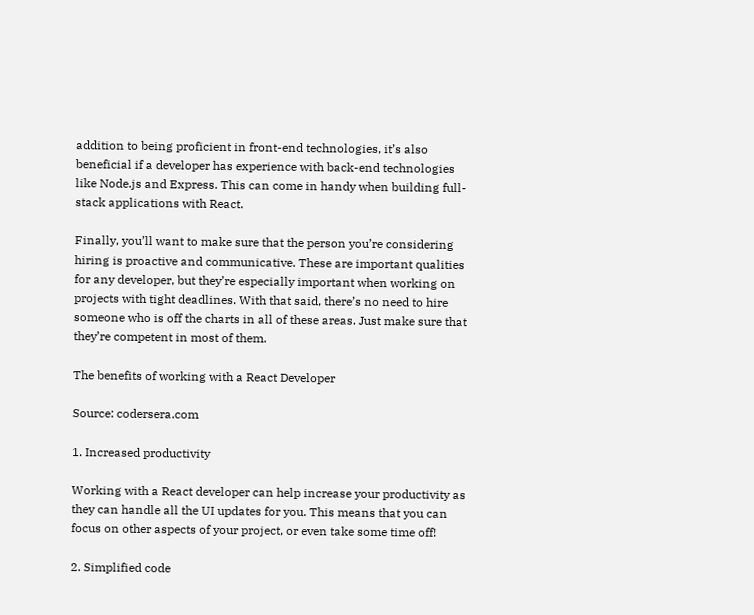addition to being proficient in front-end technologies, it’s also beneficial if a developer has experience with back-end technologies like Node.js and Express. This can come in handy when building full-stack applications with React.

Finally, you’ll want to make sure that the person you’re considering hiring is proactive and communicative. These are important qualities for any developer, but they’re especially important when working on projects with tight deadlines. With that said, there’s no need to hire someone who is off the charts in all of these areas. Just make sure that they’re competent in most of them.

The benefits of working with a React Developer

Source: codersera.com

1. Increased productivity

Working with a React developer can help increase your productivity as they can handle all the UI updates for you. This means that you can focus on other aspects of your project, or even take some time off!

2. Simplified code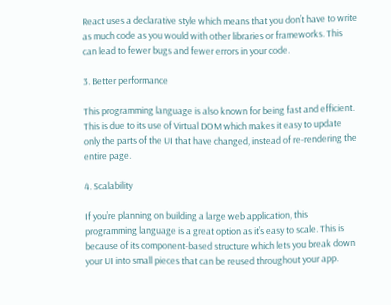React uses a declarative style which means that you don’t have to write as much code as you would with other libraries or frameworks. This can lead to fewer bugs and fewer errors in your code.

3. Better performance

This programming language is also known for being fast and efficient. This is due to its use of Virtual DOM which makes it easy to update only the parts of the UI that have changed, instead of re-rendering the entire page.

4. Scalability

If you’re planning on building a large web application, this programming language is a great option as it’s easy to scale. This is because of its component-based structure which lets you break down your UI into small pieces that can be reused throughout your app.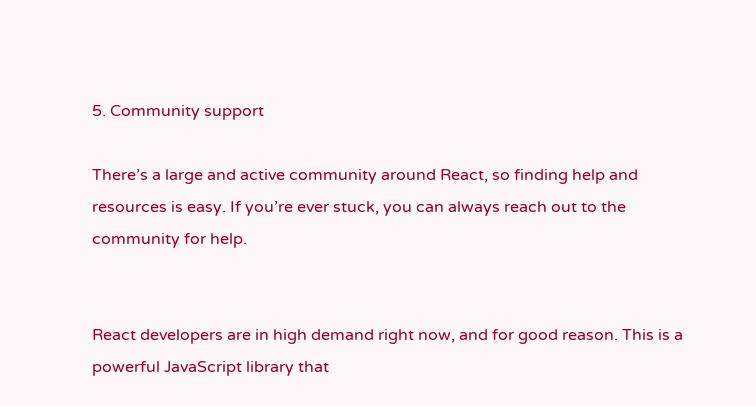5. Community support

There’s a large and active community around React, so finding help and resources is easy. If you’re ever stuck, you can always reach out to the community for help.


React developers are in high demand right now, and for good reason. This is a powerful JavaScript library that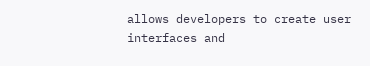allows developers to create user interfaces and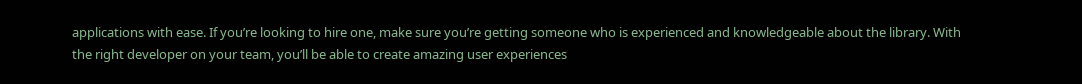applications with ease. If you’re looking to hire one, make sure you’re getting someone who is experienced and knowledgeable about the library. With the right developer on your team, you’ll be able to create amazing user experiences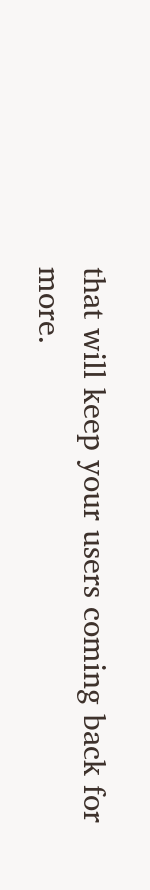that will keep your users coming back for more.